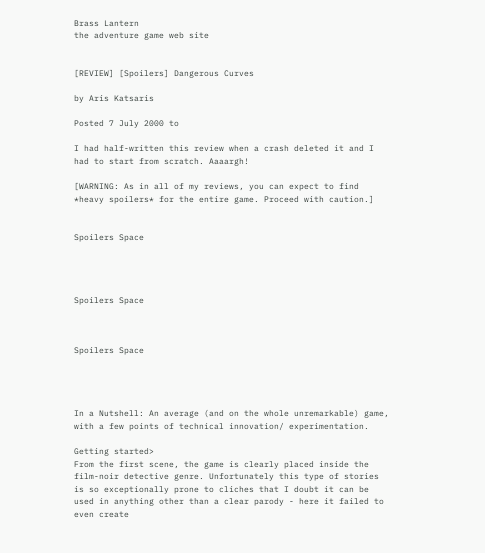Brass Lantern
the adventure game web site


[REVIEW] [Spoilers] Dangerous Curves

by Aris Katsaris

Posted 7 July 2000 to

I had half-written this review when a crash deleted it and I had to start from scratch. Aaaargh!

[WARNING: As in all of my reviews, you can expect to find *heavy spoilers* for the entire game. Proceed with caution.]


Spoilers Space




Spoilers Space



Spoilers Space




In a Nutshell: An average (and on the whole unremarkable) game, with a few points of technical innovation/ experimentation.

Getting started>
From the first scene, the game is clearly placed inside the film-noir detective genre. Unfortunately this type of stories is so exceptionally prone to cliches that I doubt it can be used in anything other than a clear parody - here it failed to even create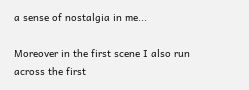a sense of nostalgia in me...

Moreover in the first scene I also run across the first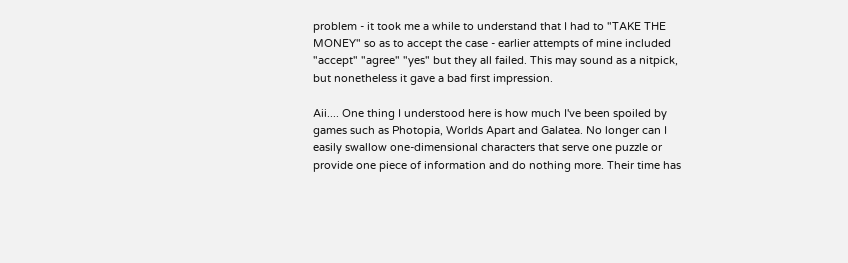problem - it took me a while to understand that I had to "TAKE THE MONEY" so as to accept the case - earlier attempts of mine included "accept" "agree" "yes" but they all failed. This may sound as a nitpick, but nonetheless it gave a bad first impression.

Aii.... One thing I understood here is how much I've been spoiled by games such as Photopia, Worlds Apart and Galatea. No longer can I easily swallow one-dimensional characters that serve one puzzle or provide one piece of information and do nothing more. Their time has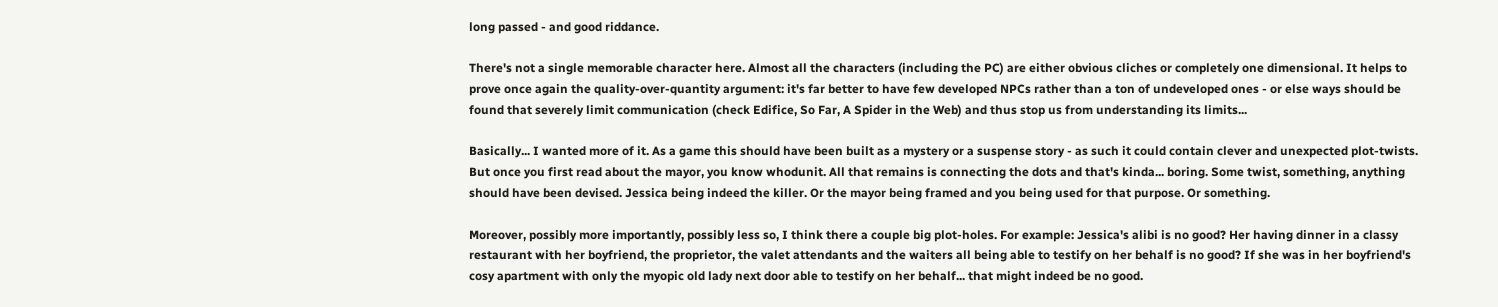long passed - and good riddance.

There's not a single memorable character here. Almost all the characters (including the PC) are either obvious cliches or completely one dimensional. It helps to prove once again the quality-over-quantity argument: it's far better to have few developed NPCs rather than a ton of undeveloped ones - or else ways should be found that severely limit communication (check Edifice, So Far, A Spider in the Web) and thus stop us from understanding its limits...

Basically... I wanted more of it. As a game this should have been built as a mystery or a suspense story - as such it could contain clever and unexpected plot-twists. But once you first read about the mayor, you know whodunit. All that remains is connecting the dots and that's kinda... boring. Some twist, something, anything should have been devised. Jessica being indeed the killer. Or the mayor being framed and you being used for that purpose. Or something.

Moreover, possibly more importantly, possibly less so, I think there a couple big plot-holes. For example: Jessica's alibi is no good? Her having dinner in a classy restaurant with her boyfriend, the proprietor, the valet attendants and the waiters all being able to testify on her behalf is no good? If she was in her boyfriend's cosy apartment with only the myopic old lady next door able to testify on her behalf... that might indeed be no good.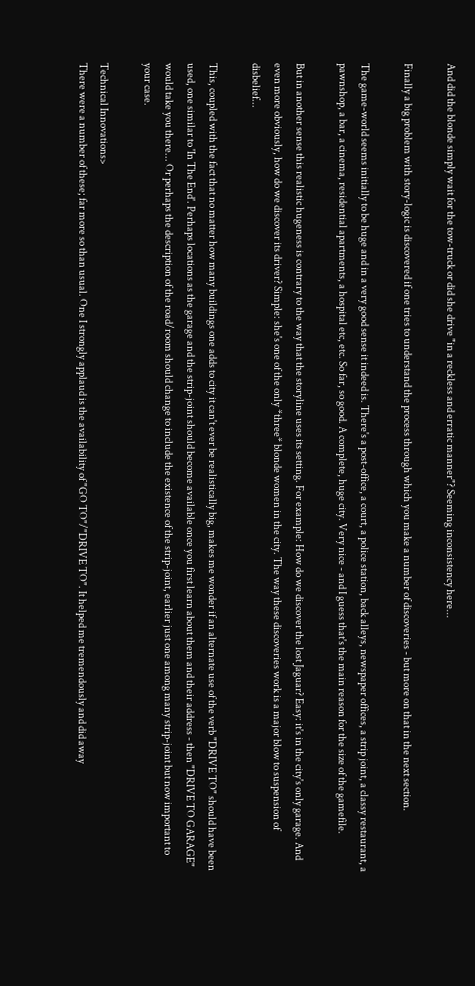And did the blonde simply wait for the tow-truck or did she drive "in a reckless and erratic manner"? Seeming inconsistency here...

Finally a big problem with story-logic is discovered if one tries to understand the process through which you make a number of discoveries - but more on that in the next section.

The game-world seems initially to be huge and in a very good sense it indeed is. There's a post-office, a court, a police station, back alleys, newspaper offices, a strip joint, a classy restaurant, a pawnshop, a bar, a cinema, residential apartments, a hospital etc, etc. So far, so good. A complete, huge city. Very nice - and I guess that's the main reason for the size of the gamefile.

But in another sense this realistic hugeness is contrary to the way that the storyline uses its setting. For example: How do we discover the lost Jaguar? Easy: it's in the city's only garage. And even more obviously, how do we discover its driver? Simple: she's one of the only *three* blonde women in the city. The way these discoveries work is a major blow to suspension of disbelief...

This, coupled with the fact that no matter how many buildings one adds to city it can't ever be realistically big, makes me wonder if an alternate use of the verb "DRIVE TO" should have been used, one similar to 'In The End'. Perhaps locations as the garage and the strip-joint should become available once you first learn about them and their address - then "DRIVE TO GARAGE" would take you there... Or perhaps the description of the road/room should change to include the existence of the strip-joint, earlier just one among many strip-joint but now important to your case.

Technical Innovations>
There were a number of these; far more so than usual. One I strongly applaud is the availability of "GO TO"/"DRIVE TO". It helped me tremendously and did away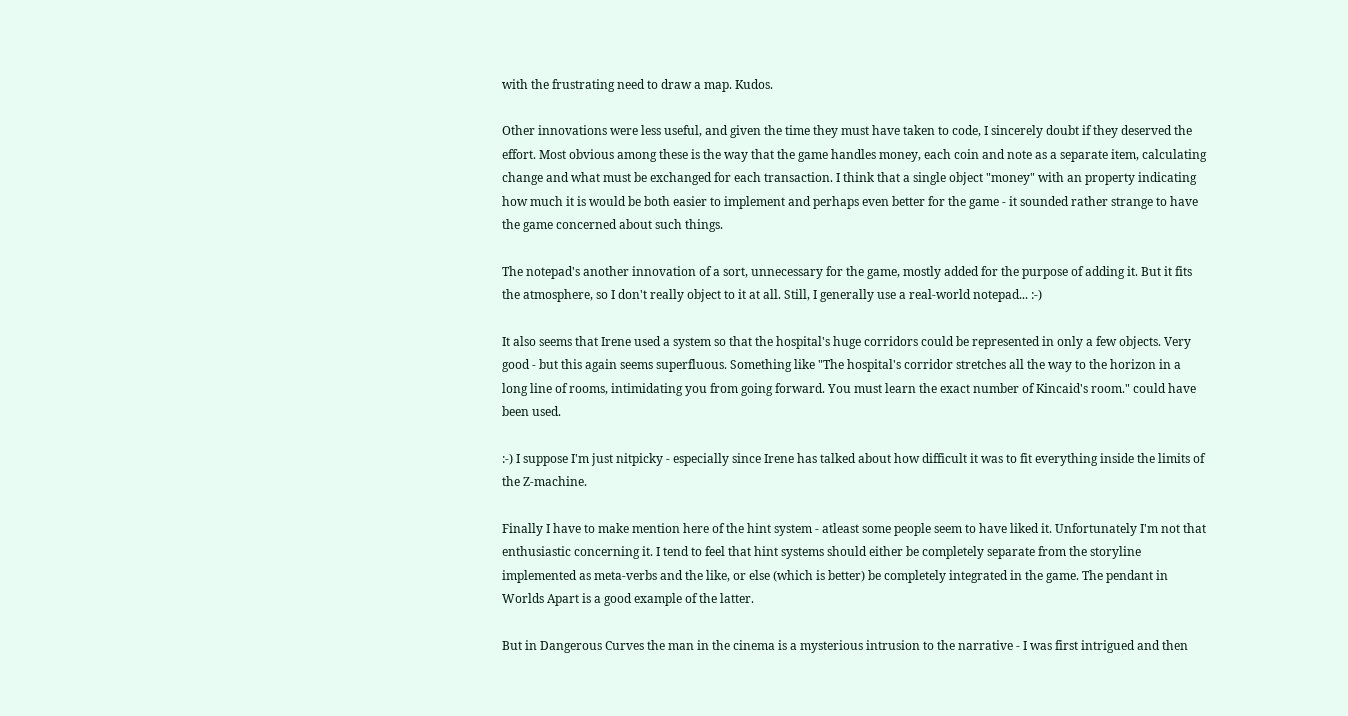with the frustrating need to draw a map. Kudos.

Other innovations were less useful, and given the time they must have taken to code, I sincerely doubt if they deserved the effort. Most obvious among these is the way that the game handles money, each coin and note as a separate item, calculating change and what must be exchanged for each transaction. I think that a single object "money" with an property indicating how much it is would be both easier to implement and perhaps even better for the game - it sounded rather strange to have the game concerned about such things.

The notepad's another innovation of a sort, unnecessary for the game, mostly added for the purpose of adding it. But it fits the atmosphere, so I don't really object to it at all. Still, I generally use a real-world notepad... :-)

It also seems that Irene used a system so that the hospital's huge corridors could be represented in only a few objects. Very good - but this again seems superfluous. Something like "The hospital's corridor stretches all the way to the horizon in a long line of rooms, intimidating you from going forward. You must learn the exact number of Kincaid's room." could have been used.

:-) I suppose I'm just nitpicky - especially since Irene has talked about how difficult it was to fit everything inside the limits of the Z-machine.

Finally I have to make mention here of the hint system - atleast some people seem to have liked it. Unfortunately I'm not that enthusiastic concerning it. I tend to feel that hint systems should either be completely separate from the storyline implemented as meta-verbs and the like, or else (which is better) be completely integrated in the game. The pendant in Worlds Apart is a good example of the latter.

But in Dangerous Curves the man in the cinema is a mysterious intrusion to the narrative - I was first intrigued and then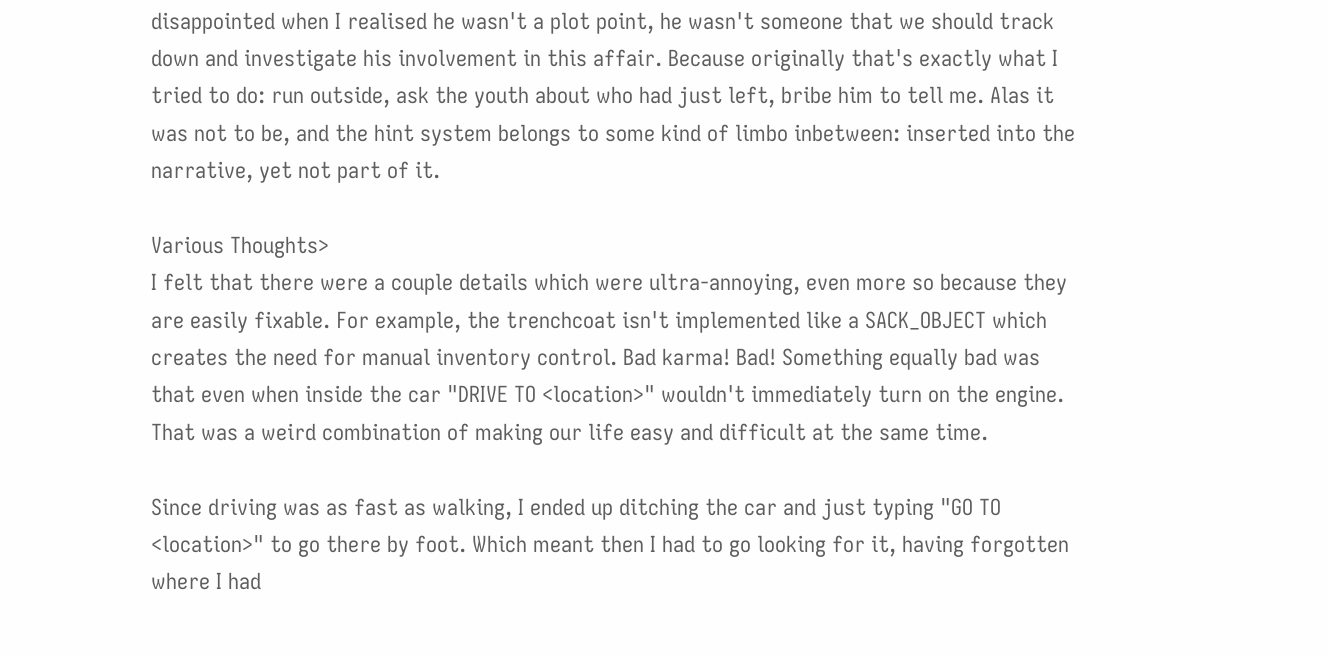disappointed when I realised he wasn't a plot point, he wasn't someone that we should track down and investigate his involvement in this affair. Because originally that's exactly what I tried to do: run outside, ask the youth about who had just left, bribe him to tell me. Alas it was not to be, and the hint system belongs to some kind of limbo inbetween: inserted into the narrative, yet not part of it.

Various Thoughts>
I felt that there were a couple details which were ultra-annoying, even more so because they are easily fixable. For example, the trenchcoat isn't implemented like a SACK_OBJECT which creates the need for manual inventory control. Bad karma! Bad! Something equally bad was that even when inside the car "DRIVE TO <location>" wouldn't immediately turn on the engine. That was a weird combination of making our life easy and difficult at the same time.

Since driving was as fast as walking, I ended up ditching the car and just typing "GO TO <location>" to go there by foot. Which meant then I had to go looking for it, having forgotten where I had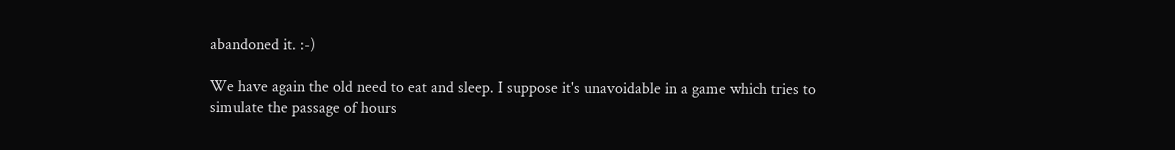abandoned it. :-)

We have again the old need to eat and sleep. I suppose it's unavoidable in a game which tries to simulate the passage of hours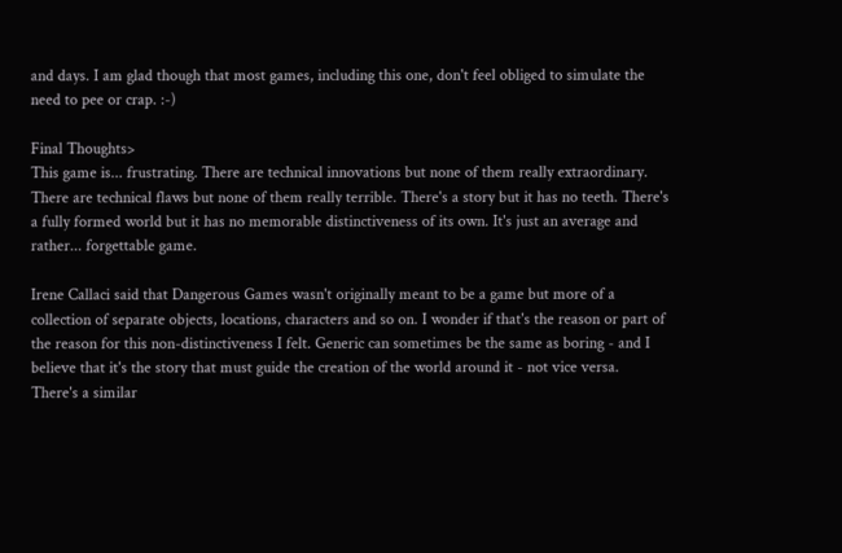and days. I am glad though that most games, including this one, don't feel obliged to simulate the need to pee or crap. :-)

Final Thoughts>
This game is... frustrating. There are technical innovations but none of them really extraordinary. There are technical flaws but none of them really terrible. There's a story but it has no teeth. There's a fully formed world but it has no memorable distinctiveness of its own. It's just an average and rather... forgettable game.

Irene Callaci said that Dangerous Games wasn't originally meant to be a game but more of a collection of separate objects, locations, characters and so on. I wonder if that's the reason or part of the reason for this non-distinctiveness I felt. Generic can sometimes be the same as boring - and I believe that it's the story that must guide the creation of the world around it - not vice versa. There's a similar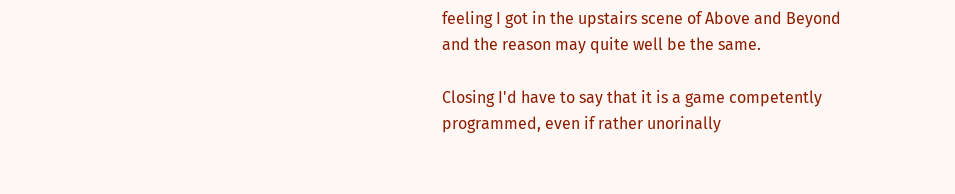feeling I got in the upstairs scene of Above and Beyond and the reason may quite well be the same.

Closing I'd have to say that it is a game competently programmed, even if rather unorinally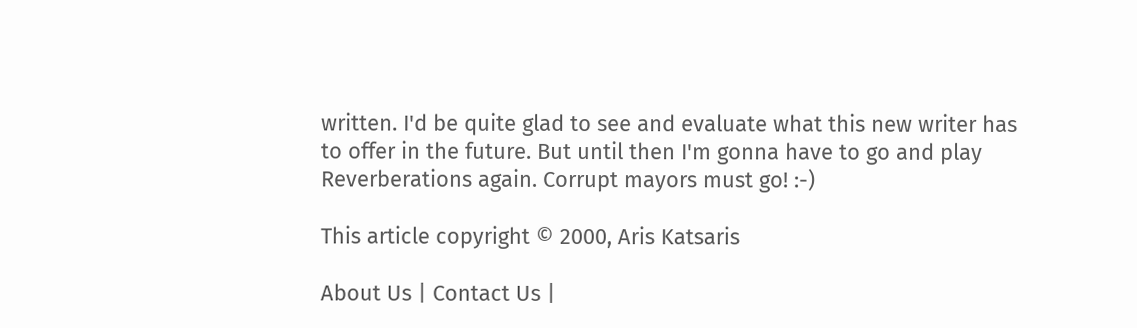written. I'd be quite glad to see and evaluate what this new writer has to offer in the future. But until then I'm gonna have to go and play Reverberations again. Corrupt mayors must go! :-)

This article copyright © 2000, Aris Katsaris

About Us | Contact Us |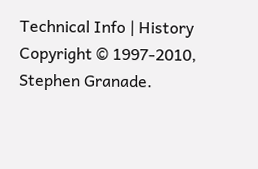Technical Info | History
Copyright © 1997-2010, Stephen Granade.